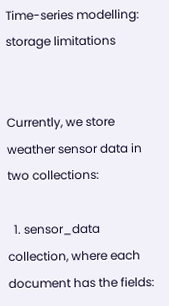Time-series modelling: storage limitations


Currently, we store weather sensor data in two collections:

  1. sensor_data collection, where each document has the fields: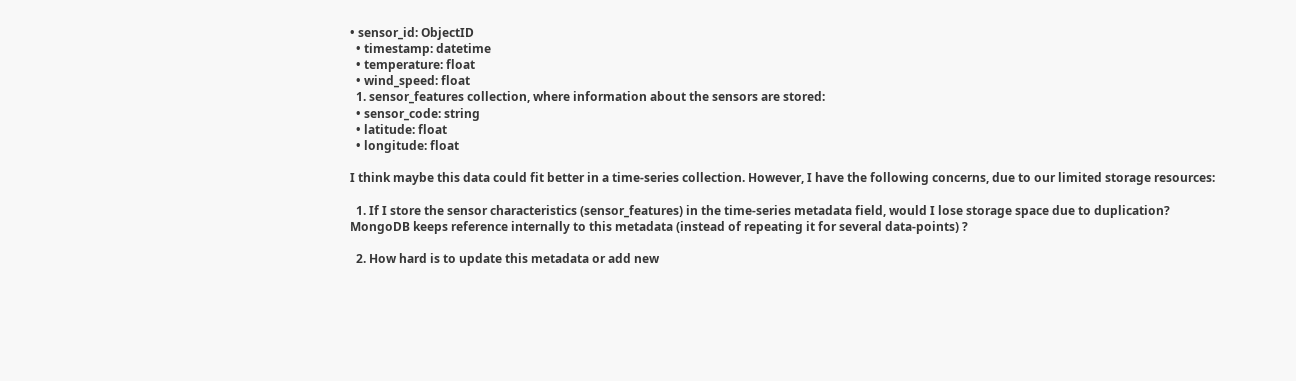• sensor_id: ObjectID
  • timestamp: datetime
  • temperature: float
  • wind_speed: float
  1. sensor_features collection, where information about the sensors are stored:
  • sensor_code: string
  • latitude: float
  • longitude: float

I think maybe this data could fit better in a time-series collection. However, I have the following concerns, due to our limited storage resources:

  1. If I store the sensor characteristics (sensor_features) in the time-series metadata field, would I lose storage space due to duplication? MongoDB keeps reference internally to this metadata (instead of repeating it for several data-points) ?

  2. How hard is to update this metadata or add new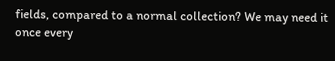fields, compared to a normal collection? We may need it once every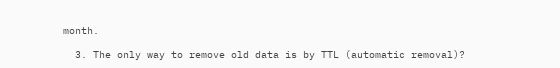month.

  3. The only way to remove old data is by TTL (automatic removal)?